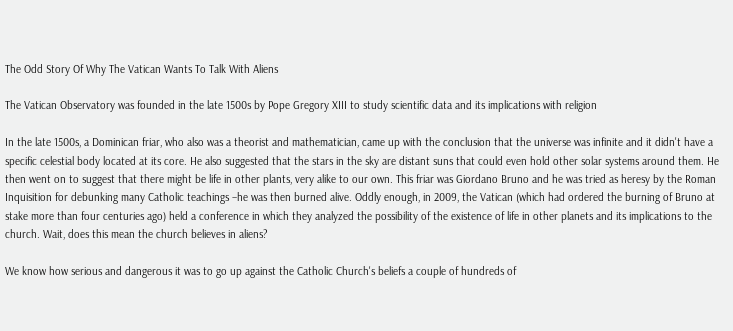The Odd Story Of Why The Vatican Wants To Talk With Aliens

The Vatican Observatory was founded in the late 1500s by Pope Gregory XIII to study scientific data and its implications with religion

In the late 1500s, a Dominican friar, who also was a theorist and mathematician, came up with the conclusion that the universe was infinite and it didn't have a specific celestial body located at its core. He also suggested that the stars in the sky are distant suns that could even hold other solar systems around them. He then went on to suggest that there might be life in other plants, very alike to our own. This friar was Giordano Bruno and he was tried as heresy by the Roman Inquisition for debunking many Catholic teachings –he was then burned alive. Oddly enough, in 2009, the Vatican (which had ordered the burning of Bruno at stake more than four centuries ago) held a conference in which they analyzed the possibility of the existence of life in other planets and its implications to the church. Wait, does this mean the church believes in aliens?

We know how serious and dangerous it was to go up against the Catholic Church's beliefs a couple of hundreds of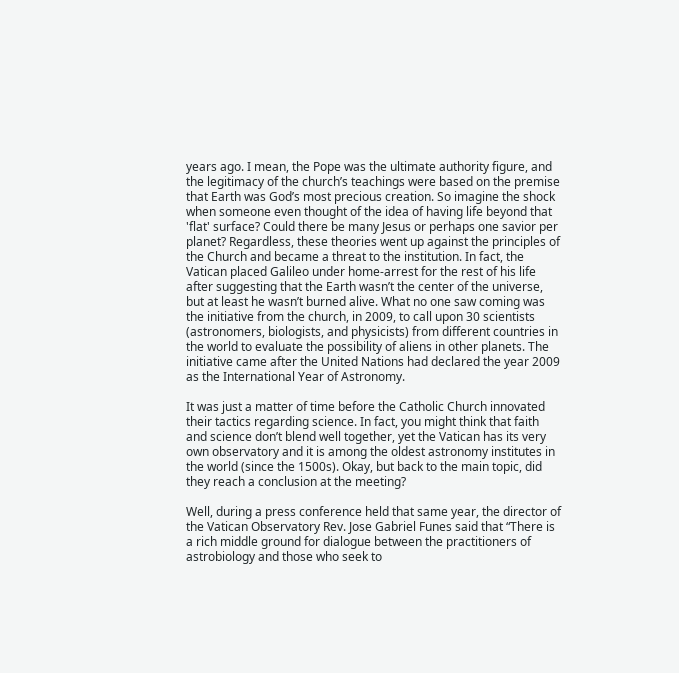years ago. I mean, the Pope was the ultimate authority figure, and the legitimacy of the church’s teachings were based on the premise that Earth was God’s most precious creation. So imagine the shock when someone even thought of the idea of having life beyond that 'flat' surface? Could there be many Jesus or perhaps one savior per planet? Regardless, these theories went up against the principles of the Church and became a threat to the institution. In fact, the Vatican placed Galileo under home-arrest for the rest of his life after suggesting that the Earth wasn’t the center of the universe, but at least he wasn’t burned alive. What no one saw coming was the initiative from the church, in 2009, to call upon 30 scientists (astronomers, biologists, and physicists) from different countries in the world to evaluate the possibility of aliens in other planets. The initiative came after the United Nations had declared the year 2009 as the International Year of Astronomy.

It was just a matter of time before the Catholic Church innovated their tactics regarding science. In fact, you might think that faith and science don’t blend well together, yet the Vatican has its very own observatory and it is among the oldest astronomy institutes in the world (since the 1500s). Okay, but back to the main topic, did they reach a conclusion at the meeting?

Well, during a press conference held that same year, the director of the Vatican Observatory Rev. Jose Gabriel Funes said that “There is a rich middle ground for dialogue between the practitioners of astrobiology and those who seek to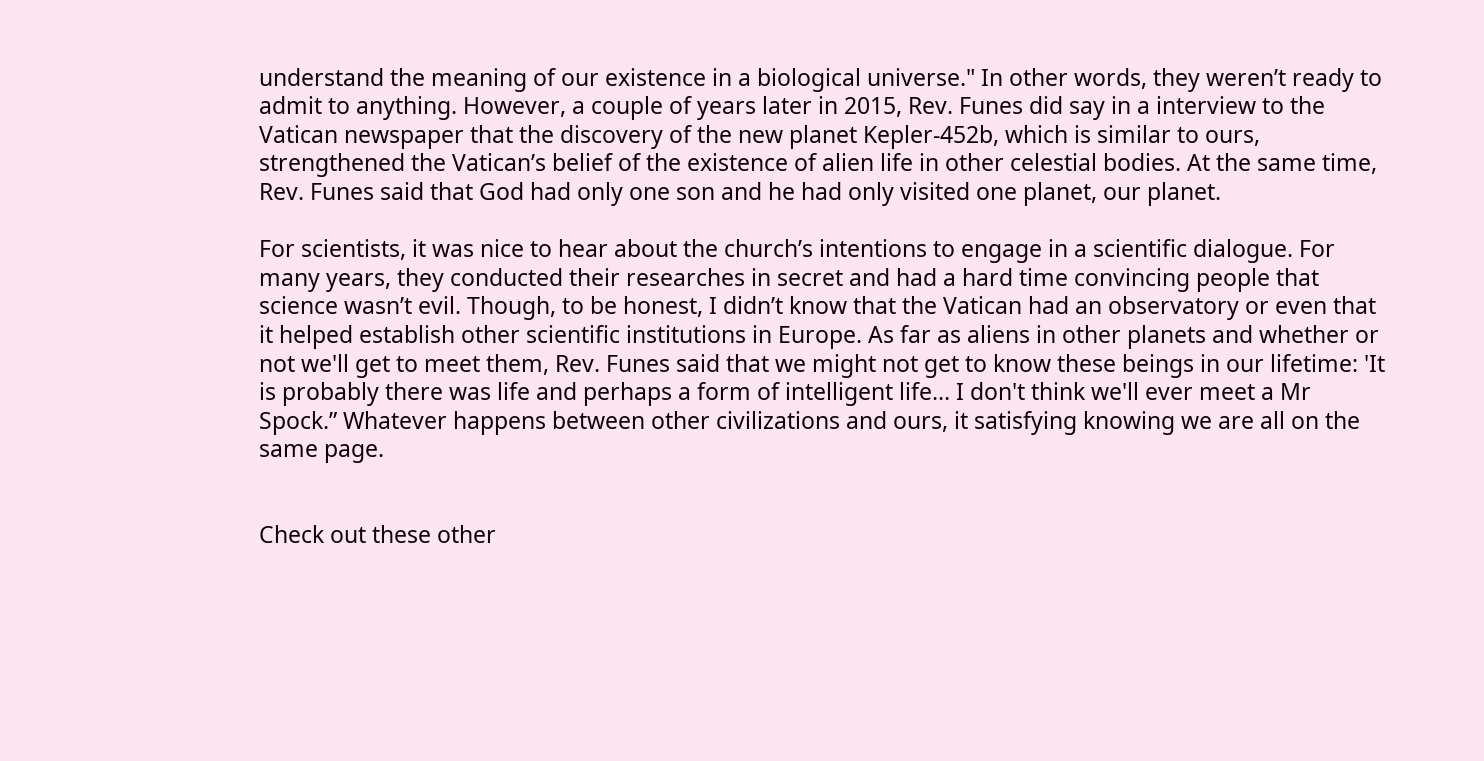understand the meaning of our existence in a biological universe." In other words, they weren’t ready to admit to anything. However, a couple of years later in 2015, Rev. Funes did say in a interview to the Vatican newspaper that the discovery of the new planet Kepler-452b, which is similar to ours, strengthened the Vatican’s belief of the existence of alien life in other celestial bodies. At the same time, Rev. Funes said that God had only one son and he had only visited one planet, our planet.

For scientists, it was nice to hear about the church’s intentions to engage in a scientific dialogue. For many years, they conducted their researches in secret and had a hard time convincing people that science wasn’t evil. Though, to be honest, I didn’t know that the Vatican had an observatory or even that it helped establish other scientific institutions in Europe. As far as aliens in other planets and whether or not we'll get to meet them, Rev. Funes said that we might not get to know these beings in our lifetime: 'It is probably there was life and perhaps a form of intelligent life… I don't think we'll ever meet a Mr Spock.” Whatever happens between other civilizations and ours, it satisfying knowing we are all on the same page.


Check out these other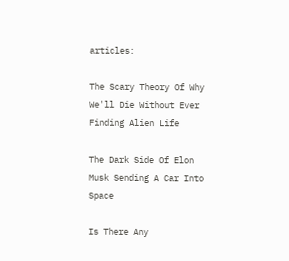articles:

The Scary Theory Of Why We'll Die Without Ever Finding Alien Life

The Dark Side Of Elon Musk Sending A Car Into Space

Is There Any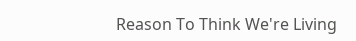Reason To Think We're Living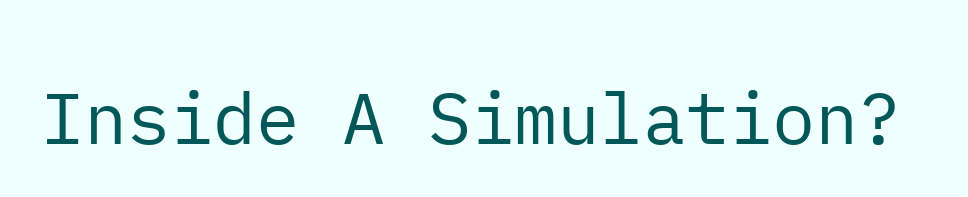Inside A Simulation?